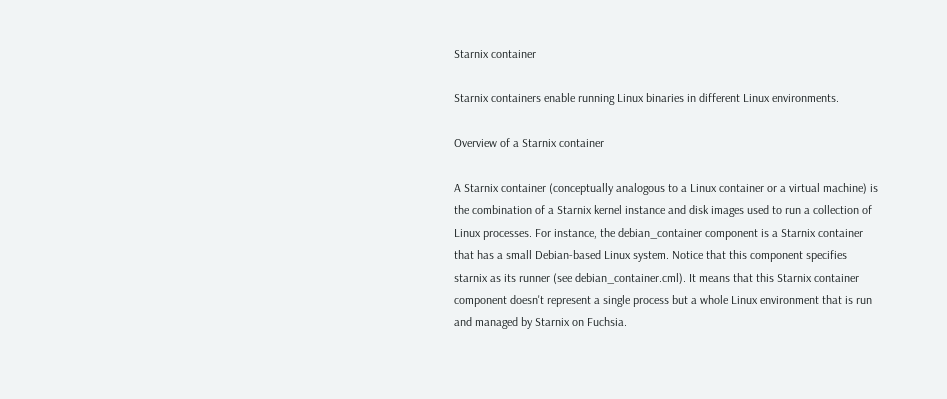Starnix container

Starnix containers enable running Linux binaries in different Linux environments.

Overview of a Starnix container

A Starnix container (conceptually analogous to a Linux container or a virtual machine) is the combination of a Starnix kernel instance and disk images used to run a collection of Linux processes. For instance, the debian_container component is a Starnix container that has a small Debian-based Linux system. Notice that this component specifies starnix as its runner (see debian_container.cml). It means that this Starnix container component doesn't represent a single process but a whole Linux environment that is run and managed by Starnix on Fuchsia.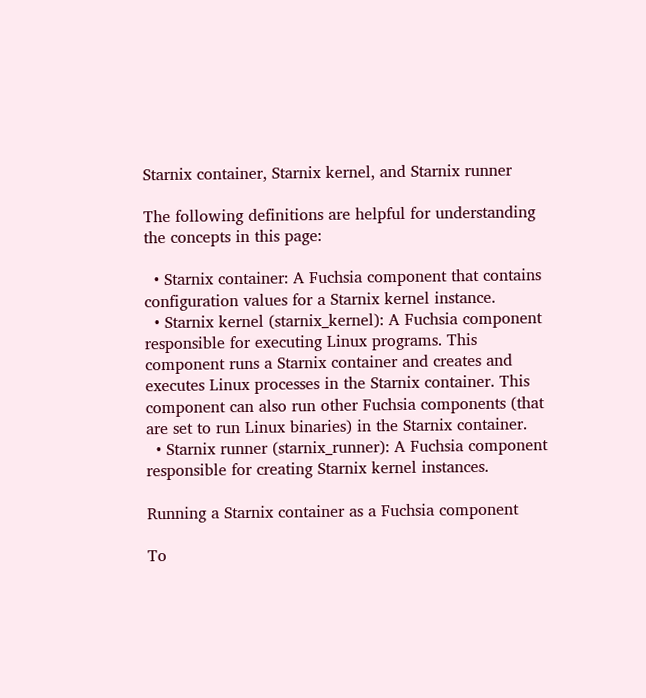Starnix container, Starnix kernel, and Starnix runner

The following definitions are helpful for understanding the concepts in this page:

  • Starnix container: A Fuchsia component that contains configuration values for a Starnix kernel instance.
  • Starnix kernel (starnix_kernel): A Fuchsia component responsible for executing Linux programs. This component runs a Starnix container and creates and executes Linux processes in the Starnix container. This component can also run other Fuchsia components (that are set to run Linux binaries) in the Starnix container.
  • Starnix runner (starnix_runner): A Fuchsia component responsible for creating Starnix kernel instances.

Running a Starnix container as a Fuchsia component

To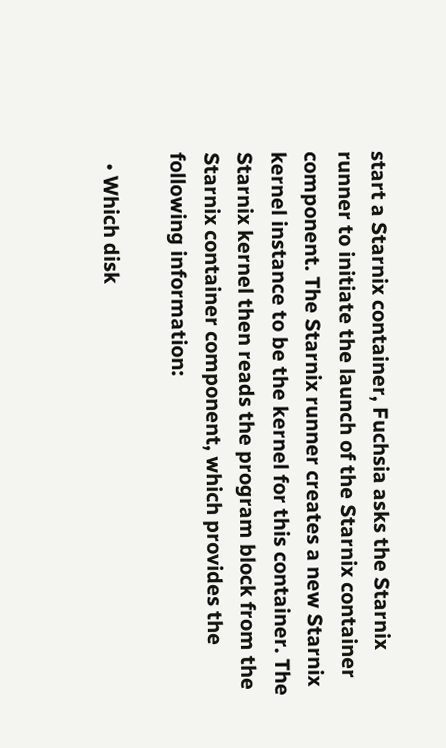start a Starnix container, Fuchsia asks the Starnix runner to initiate the launch of the Starnix container component. The Starnix runner creates a new Starnix kernel instance to be the kernel for this container. The Starnix kernel then reads the program block from the Starnix container component, which provides the following information:

  • Which disk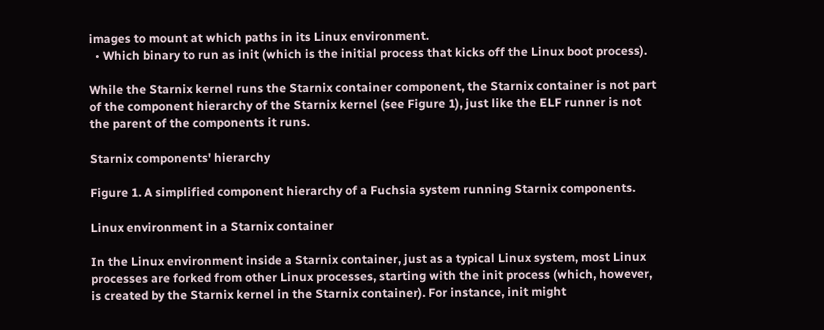images to mount at which paths in its Linux environment.
  • Which binary to run as init (which is the initial process that kicks off the Linux boot process).

While the Starnix kernel runs the Starnix container component, the Starnix container is not part of the component hierarchy of the Starnix kernel (see Figure 1), just like the ELF runner is not the parent of the components it runs.

Starnix components' hierarchy

Figure 1. A simplified component hierarchy of a Fuchsia system running Starnix components.

Linux environment in a Starnix container

In the Linux environment inside a Starnix container, just as a typical Linux system, most Linux processes are forked from other Linux processes, starting with the init process (which, however, is created by the Starnix kernel in the Starnix container). For instance, init might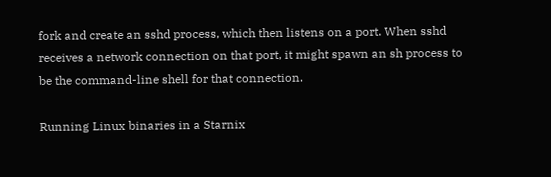fork and create an sshd process, which then listens on a port. When sshd receives a network connection on that port, it might spawn an sh process to be the command-line shell for that connection.

Running Linux binaries in a Starnix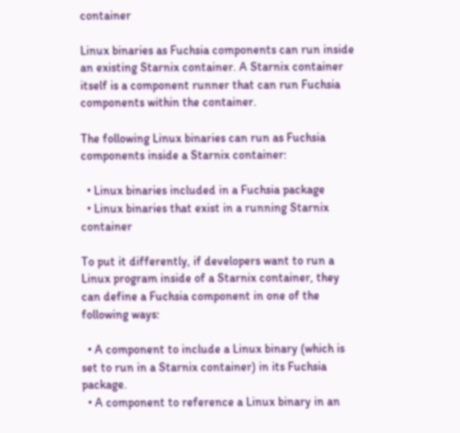container

Linux binaries as Fuchsia components can run inside an existing Starnix container. A Starnix container itself is a component runner that can run Fuchsia components within the container.

The following Linux binaries can run as Fuchsia components inside a Starnix container:

  • Linux binaries included in a Fuchsia package
  • Linux binaries that exist in a running Starnix container

To put it differently, if developers want to run a Linux program inside of a Starnix container, they can define a Fuchsia component in one of the following ways:

  • A component to include a Linux binary (which is set to run in a Starnix container) in its Fuchsia package.
  • A component to reference a Linux binary in an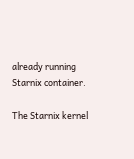already running Starnix container.

The Starnix kernel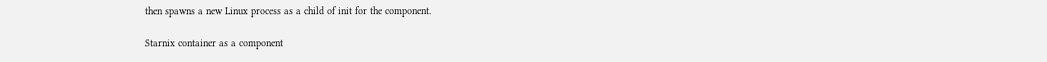then spawns a new Linux process as a child of init for the component.

Starnix container as a component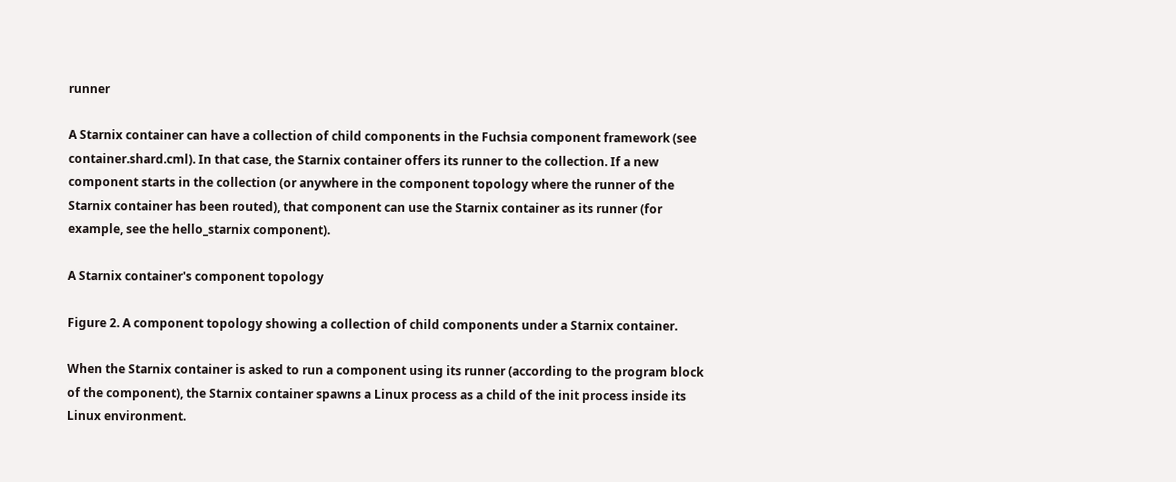runner

A Starnix container can have a collection of child components in the Fuchsia component framework (see container.shard.cml). In that case, the Starnix container offers its runner to the collection. If a new component starts in the collection (or anywhere in the component topology where the runner of the Starnix container has been routed), that component can use the Starnix container as its runner (for example, see the hello_starnix component).

A Starnix container's component topology

Figure 2. A component topology showing a collection of child components under a Starnix container.

When the Starnix container is asked to run a component using its runner (according to the program block of the component), the Starnix container spawns a Linux process as a child of the init process inside its Linux environment.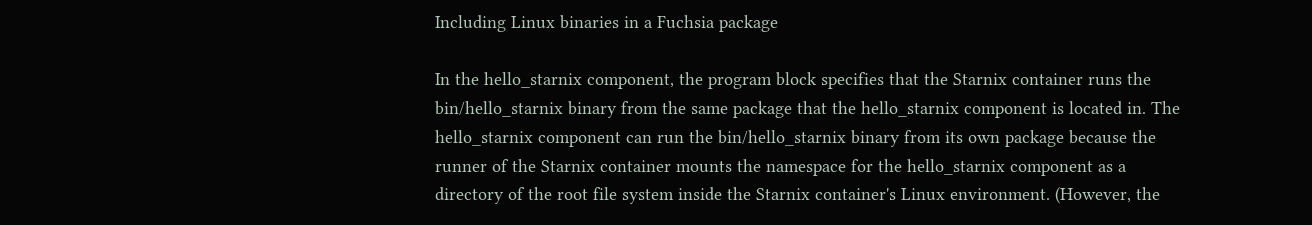Including Linux binaries in a Fuchsia package

In the hello_starnix component, the program block specifies that the Starnix container runs the bin/hello_starnix binary from the same package that the hello_starnix component is located in. The hello_starnix component can run the bin/hello_starnix binary from its own package because the runner of the Starnix container mounts the namespace for the hello_starnix component as a directory of the root file system inside the Starnix container's Linux environment. (However, the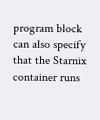program block can also specify that the Starnix container runs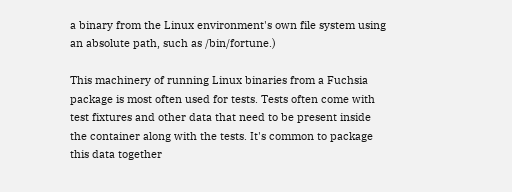a binary from the Linux environment's own file system using an absolute path, such as /bin/fortune.)

This machinery of running Linux binaries from a Fuchsia package is most often used for tests. Tests often come with test fixtures and other data that need to be present inside the container along with the tests. It's common to package this data together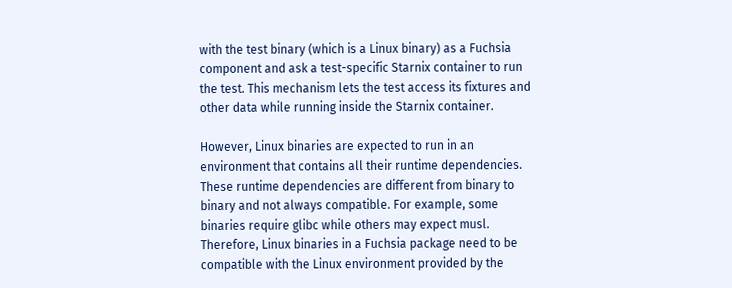with the test binary (which is a Linux binary) as a Fuchsia component and ask a test-specific Starnix container to run the test. This mechanism lets the test access its fixtures and other data while running inside the Starnix container.

However, Linux binaries are expected to run in an environment that contains all their runtime dependencies. These runtime dependencies are different from binary to binary and not always compatible. For example, some binaries require glibc while others may expect musl. Therefore, Linux binaries in a Fuchsia package need to be compatible with the Linux environment provided by the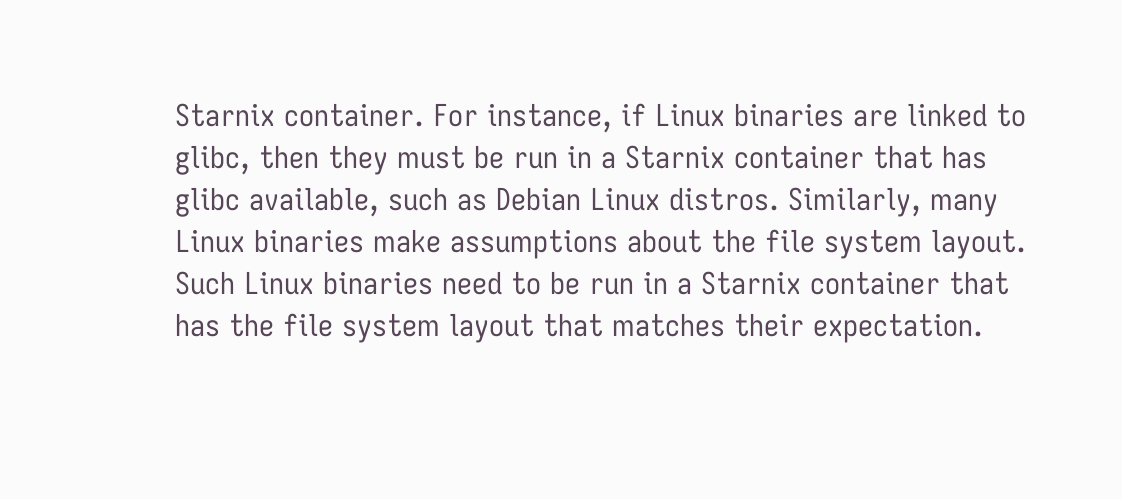Starnix container. For instance, if Linux binaries are linked to glibc, then they must be run in a Starnix container that has glibc available, such as Debian Linux distros. Similarly, many Linux binaries make assumptions about the file system layout. Such Linux binaries need to be run in a Starnix container that has the file system layout that matches their expectation.